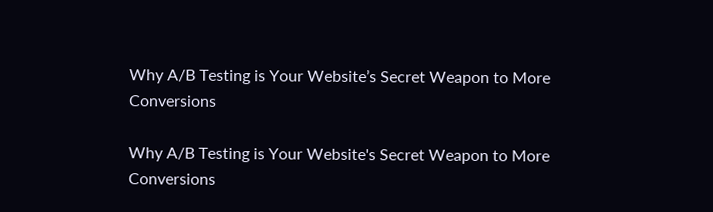Why A/B Testing is Your Website’s Secret Weapon to More Conversions

Why A/B Testing is Your Website's Secret Weapon to More Conversions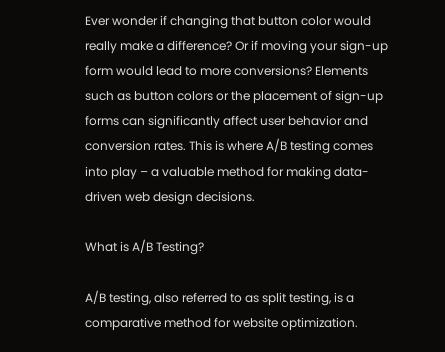Ever wonder if changing that button color would really make a difference? Or if moving your sign-up form would lead to more conversions? Elements such as button colors or the placement of sign-up forms can significantly affect user behavior and conversion rates. This is where A/B testing comes into play – a valuable method for making data-driven web design decisions.

What is A/B Testing?

A/B testing, also referred to as split testing, is a comparative method for website optimization.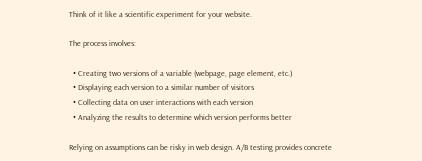Think of it like a scientific experiment for your website.

The process involves:

  • Creating two versions of a variable (webpage, page element, etc.)
  • Displaying each version to a similar number of visitors
  • Collecting data on user interactions with each version
  • Analyzing the results to determine which version performs better

Relying on assumptions can be risky in web design. A/B testing provides concrete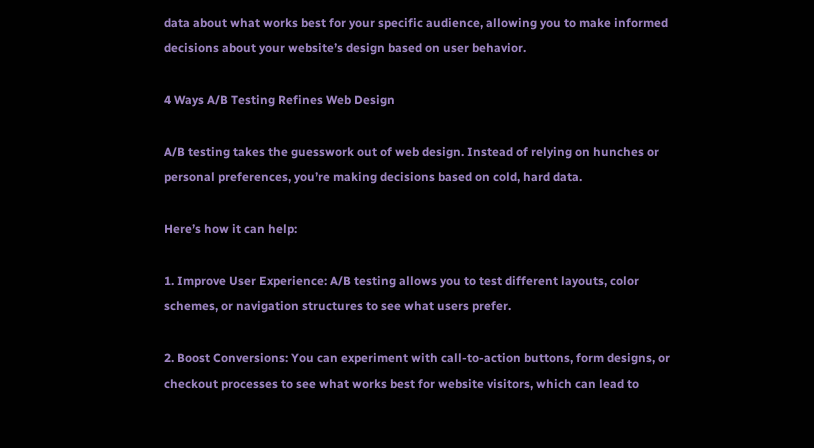data about what works best for your specific audience, allowing you to make informed decisions about your website’s design based on user behavior.

4 Ways A/B Testing Refines Web Design

A/B testing takes the guesswork out of web design. Instead of relying on hunches or personal preferences, you’re making decisions based on cold, hard data.

Here’s how it can help:

1. Improve User Experience: A/B testing allows you to test different layouts, color schemes, or navigation structures to see what users prefer.

2. Boost Conversions: You can experiment with call-to-action buttons, form designs, or checkout processes to see what works best for website visitors, which can lead to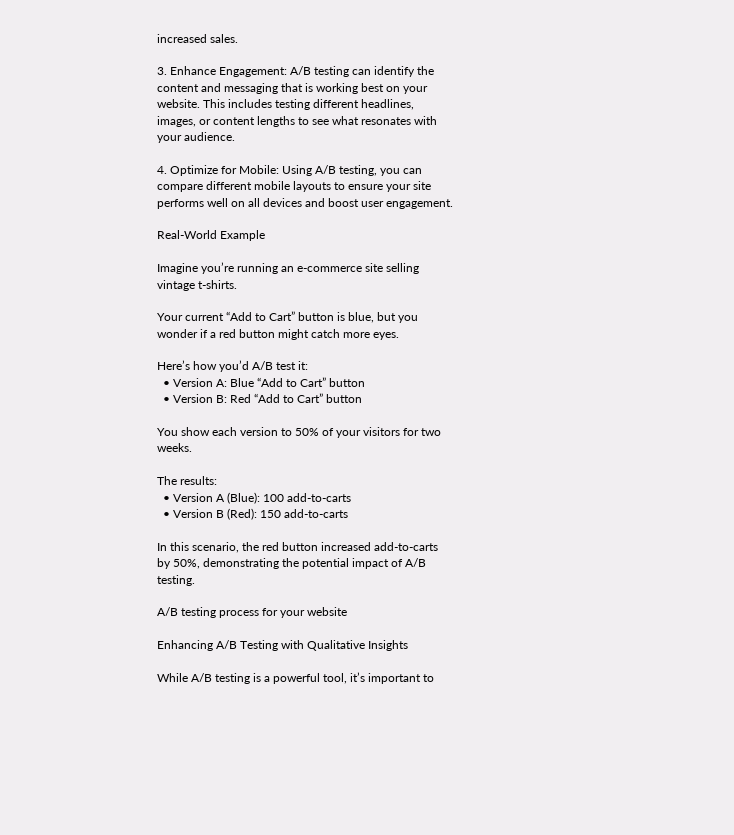increased sales.

3. Enhance Engagement: A/B testing can identify the content and messaging that is working best on your website. This includes testing different headlines, images, or content lengths to see what resonates with your audience.

4. Optimize for Mobile: Using A/B testing, you can compare different mobile layouts to ensure your site performs well on all devices and boost user engagement.

Real-World Example

Imagine you’re running an e-commerce site selling vintage t-shirts.

Your current “Add to Cart” button is blue, but you wonder if a red button might catch more eyes.

Here’s how you’d A/B test it:
  • Version A: Blue “Add to Cart” button
  • Version B: Red “Add to Cart” button

You show each version to 50% of your visitors for two weeks.

The results:
  • Version A (Blue): 100 add-to-carts
  • Version B (Red): 150 add-to-carts

In this scenario, the red button increased add-to-carts by 50%, demonstrating the potential impact of A/B testing.

A/B testing process for your website

Enhancing A/B Testing with Qualitative Insights

While A/B testing is a powerful tool, it’s important to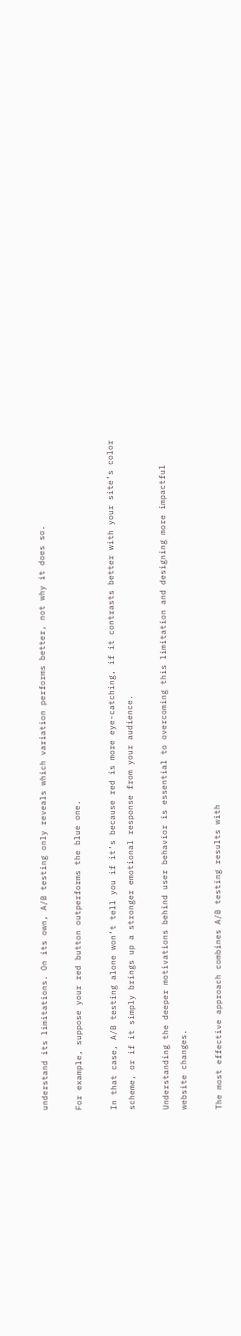understand its limitations. On its own, A/B testing only reveals which variation performs better, not why it does so.

For example, suppose your red button outperforms the blue one.

In that case, A/B testing alone won’t tell you if it’s because red is more eye-catching, if it contrasts better with your site’s color scheme, or if it simply brings up a stronger emotional response from your audience.

Understanding the deeper motivations behind user behavior is essential to overcoming this limitation and designing more impactful website changes.

The most effective approach combines A/B testing results with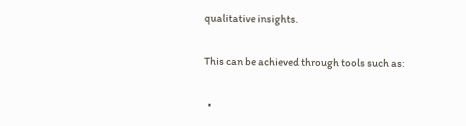qualitative insights.

This can be achieved through tools such as:

  •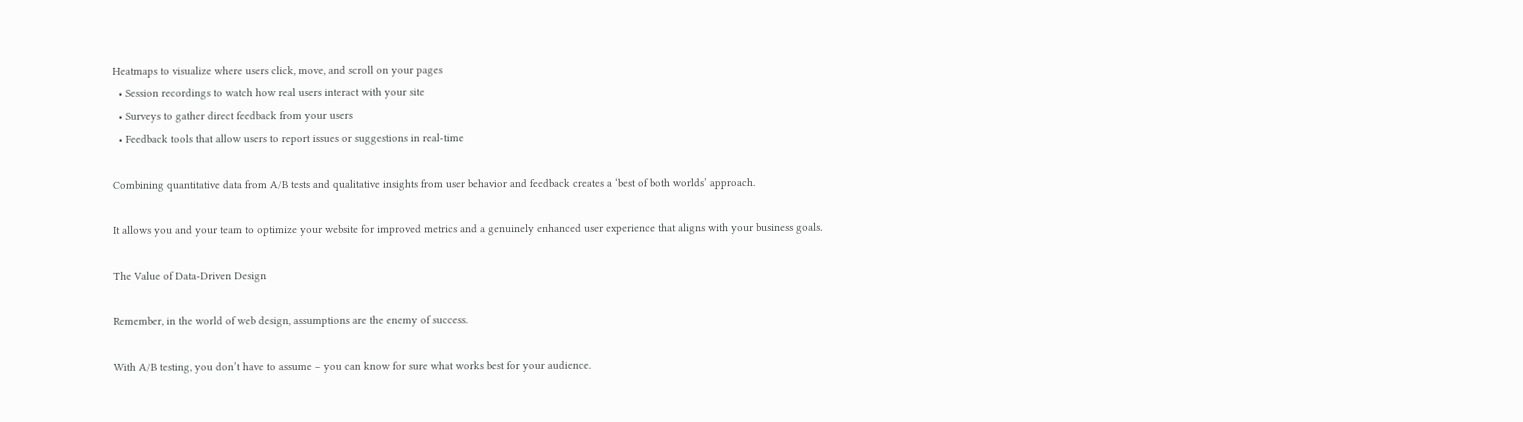Heatmaps to visualize where users click, move, and scroll on your pages
  • Session recordings to watch how real users interact with your site
  • Surveys to gather direct feedback from your users
  • Feedback tools that allow users to report issues or suggestions in real-time

Combining quantitative data from A/B tests and qualitative insights from user behavior and feedback creates a ‘best of both worlds’ approach.

It allows you and your team to optimize your website for improved metrics and a genuinely enhanced user experience that aligns with your business goals.

The Value of Data-Driven Design

Remember, in the world of web design, assumptions are the enemy of success.

With A/B testing, you don’t have to assume – you can know for sure what works best for your audience.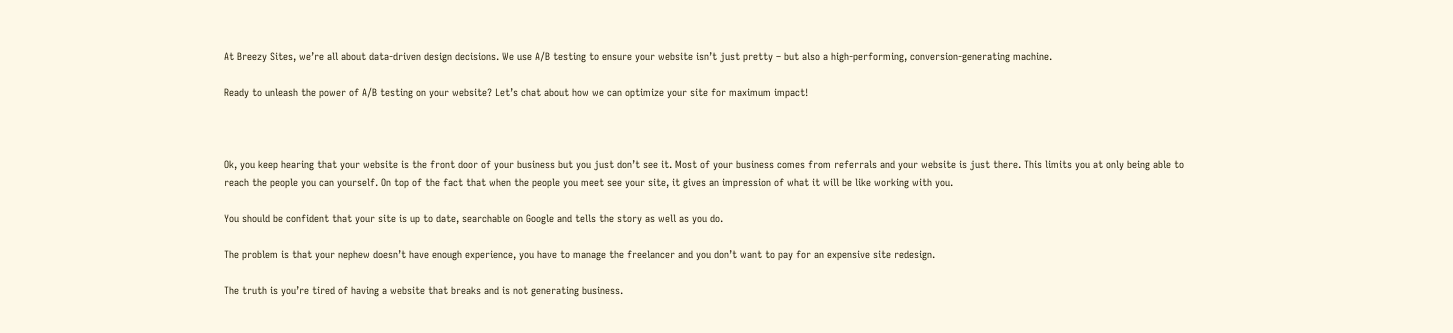At Breezy Sites, we’re all about data-driven design decisions. We use A/B testing to ensure your website isn’t just pretty – but also a high-performing, conversion-generating machine.

Ready to unleash the power of A/B testing on your website? Let’s chat about how we can optimize your site for maximum impact!



Ok, you keep hearing that your website is the front door of your business but you just don’t see it. Most of your business comes from referrals and your website is just there. This limits you at only being able to reach the people you can yourself. On top of the fact that when the people you meet see your site, it gives an impression of what it will be like working with you.

You should be confident that your site is up to date, searchable on Google and tells the story as well as you do.

The problem is that your nephew doesn’t have enough experience, you have to manage the freelancer and you don’t want to pay for an expensive site redesign.

The truth is you’re tired of having a website that breaks and is not generating business.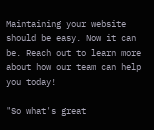Maintaining your website should be easy. Now it can be. Reach out to learn more about how our team can help you today!

"So what's great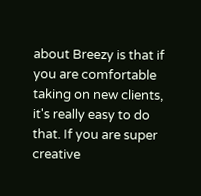about Breezy is that if you are comfortable taking on new clients, it's really easy to do that. If you are super creative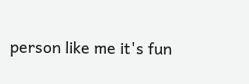person like me it's fun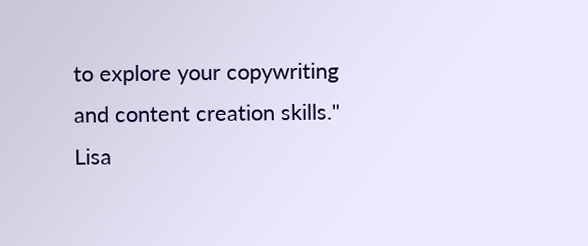to explore your copywriting and content creation skills."
Lisa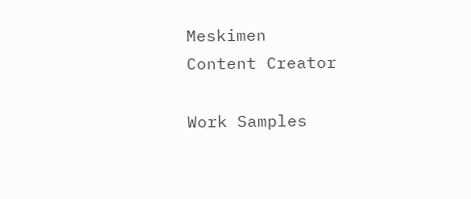Meskimen
Content Creator

Work Samples